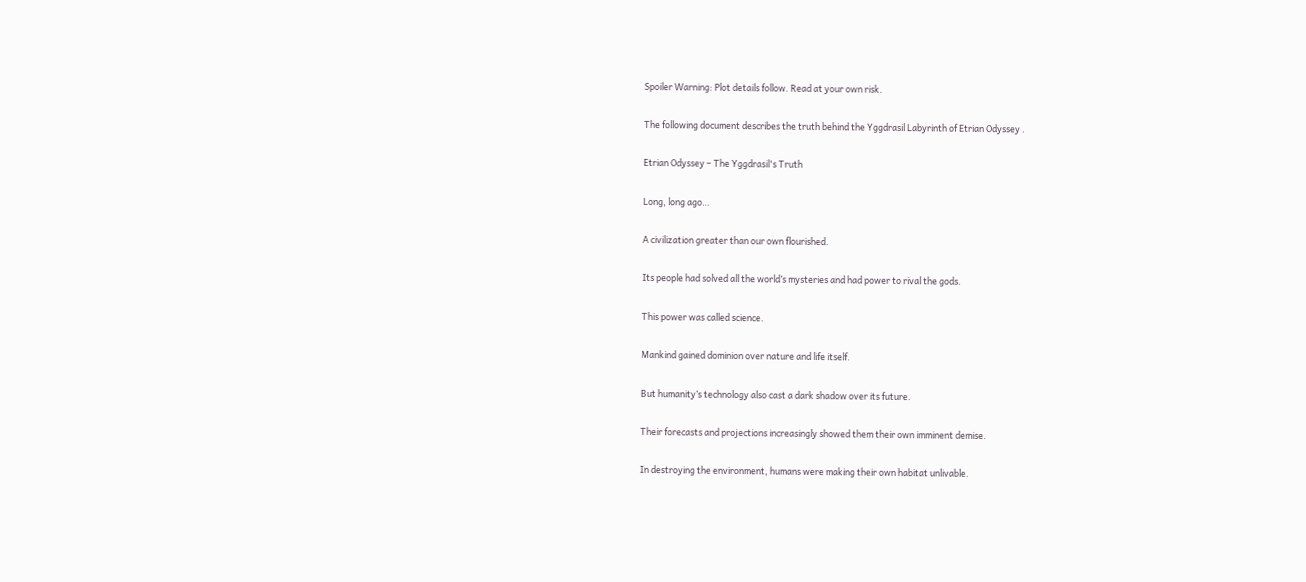Spoiler Warning: Plot details follow. Read at your own risk.

The following document describes the truth behind the Yggdrasil Labyrinth of Etrian Odyssey .

Etrian Odyssey – The Yggdrasil's Truth

Long, long ago…

A civilization greater than our own flourished.

Its people had solved all the world’s mysteries and had power to rival the gods.

This power was called science.

Mankind gained dominion over nature and life itself.

But humanity’s technology also cast a dark shadow over its future.

Their forecasts and projections increasingly showed them their own imminent demise.

In destroying the environment, humans were making their own habitat unlivable.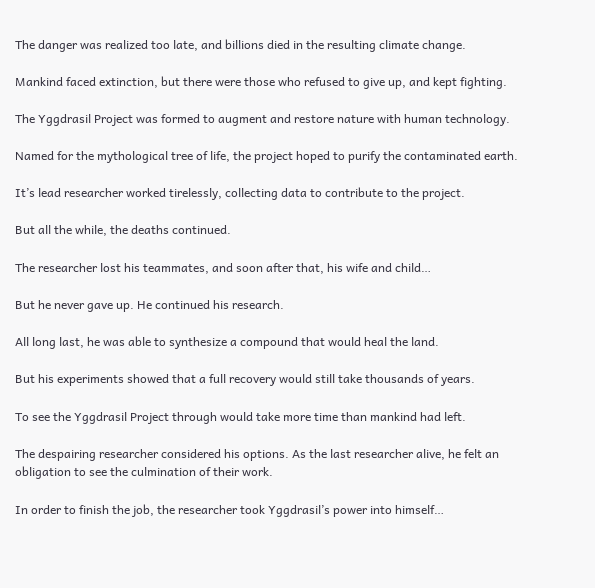The danger was realized too late, and billions died in the resulting climate change.

Mankind faced extinction, but there were those who refused to give up, and kept fighting.

The Yggdrasil Project was formed to augment and restore nature with human technology.

Named for the mythological tree of life, the project hoped to purify the contaminated earth.

It’s lead researcher worked tirelessly, collecting data to contribute to the project.

But all the while, the deaths continued.

The researcher lost his teammates, and soon after that, his wife and child…

But he never gave up. He continued his research.

All long last, he was able to synthesize a compound that would heal the land.

But his experiments showed that a full recovery would still take thousands of years.

To see the Yggdrasil Project through would take more time than mankind had left.

The despairing researcher considered his options. As the last researcher alive, he felt an obligation to see the culmination of their work.

In order to finish the job, the researcher took Yggdrasil’s power into himself…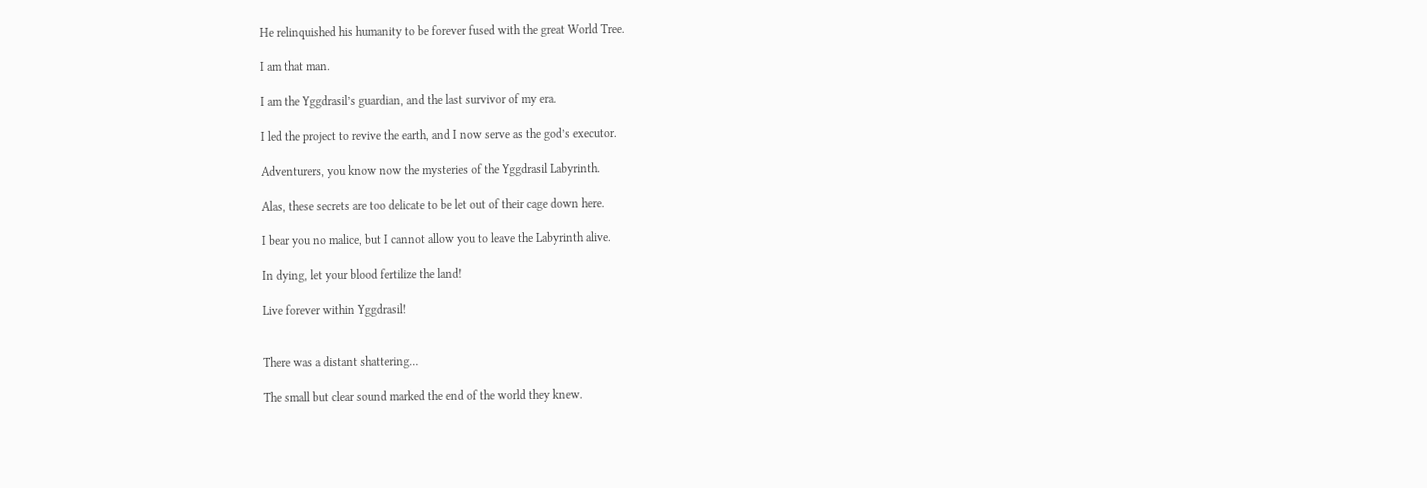He relinquished his humanity to be forever fused with the great World Tree.

I am that man.

I am the Yggdrasil’s guardian, and the last survivor of my era.

I led the project to revive the earth, and I now serve as the god’s executor.

Adventurers, you know now the mysteries of the Yggdrasil Labyrinth.

Alas, these secrets are too delicate to be let out of their cage down here.

I bear you no malice, but I cannot allow you to leave the Labyrinth alive.

In dying, let your blood fertilize the land!

Live forever within Yggdrasil!


There was a distant shattering…

The small but clear sound marked the end of the world they knew.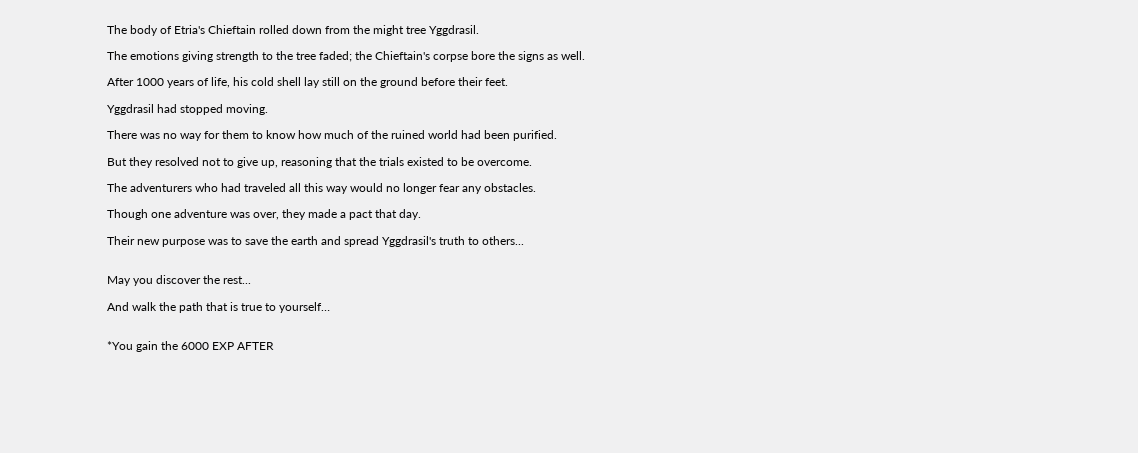The body of Etria's Chieftain rolled down from the might tree Yggdrasil.

The emotions giving strength to the tree faded; the Chieftain's corpse bore the signs as well.

After 1000 years of life, his cold shell lay still on the ground before their feet.

Yggdrasil had stopped moving.

There was no way for them to know how much of the ruined world had been purified.

But they resolved not to give up, reasoning that the trials existed to be overcome.

The adventurers who had traveled all this way would no longer fear any obstacles.

Though one adventure was over, they made a pact that day.

Their new purpose was to save the earth and spread Yggdrasil's truth to others...


May you discover the rest...

And walk the path that is true to yourself…


*You gain the 6000 EXP AFTER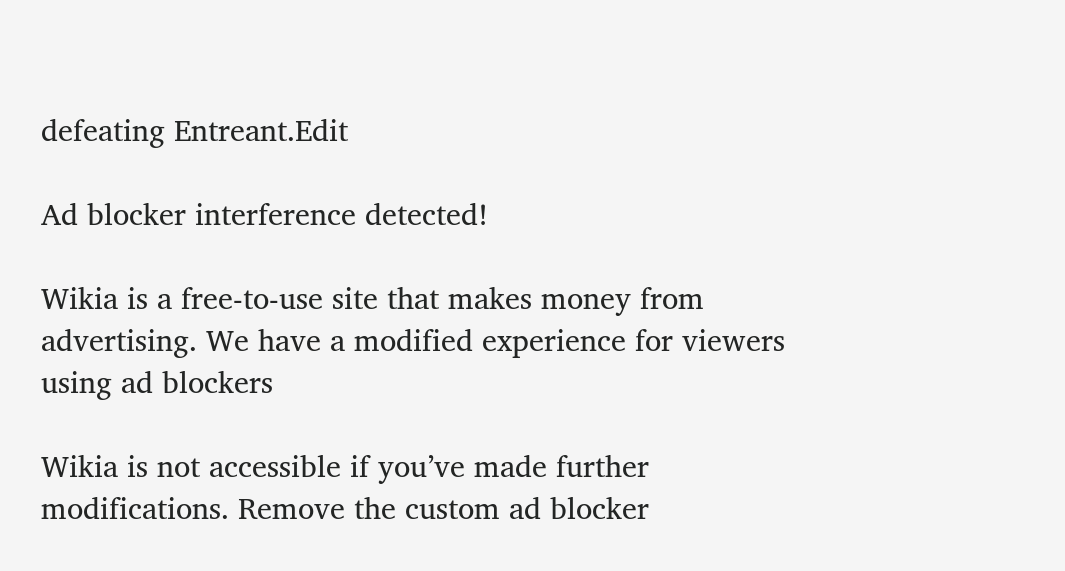defeating Entreant.Edit

Ad blocker interference detected!

Wikia is a free-to-use site that makes money from advertising. We have a modified experience for viewers using ad blockers

Wikia is not accessible if you’ve made further modifications. Remove the custom ad blocker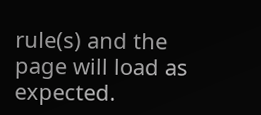rule(s) and the page will load as expected.